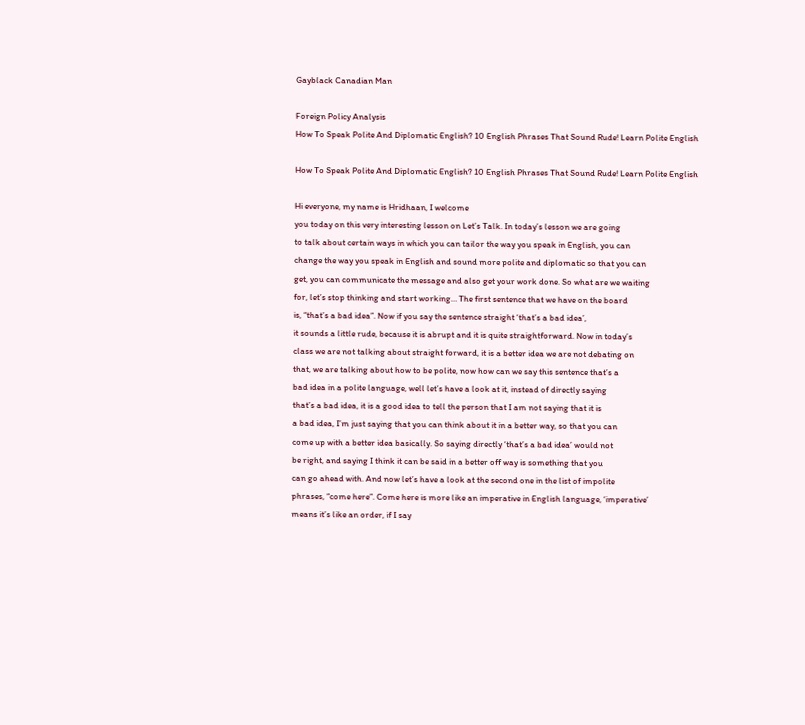Gayblack Canadian Man

Foreign Policy Analysis
How To Speak Polite And Diplomatic English? 10 English Phrases That Sound Rude! Learn Polite English

How To Speak Polite And Diplomatic English? 10 English Phrases That Sound Rude! Learn Polite English

Hi everyone, my name is Hridhaan, I welcome
you today on this very interesting lesson on Let’s Talk. In today’s lesson we are going
to talk about certain ways in which you can tailor the way you speak in English, you can
change the way you speak in English and sound more polite and diplomatic so that you can
get, you can communicate the message and also get your work done. So what are we waiting
for, let’s stop thinking and start working… The first sentence that we have on the board
is, “that’s a bad idea”. Now if you say the sentence straight ‘that’s a bad idea’,
it sounds a little rude, because it is abrupt and it is quite straightforward. Now in today’s
class we are not talking about straight forward, it is a better idea we are not debating on
that, we are talking about how to be polite, now how can we say this sentence that’s a
bad idea in a polite language, well let’s have a look at it, instead of directly saying
that’s a bad idea, it is a good idea to tell the person that I am not saying that it is
a bad idea, I’m just saying that you can think about it in a better way, so that you can
come up with a better idea basically. So saying directly ‘that’s a bad idea’ would not
be right, and saying I think it can be said in a better off way is something that you
can go ahead with. And now let’s have a look at the second one in the list of impolite
phrases, “come here”. Come here is more like an imperative in English language, ‘imperative’
means it’s like an order, if I say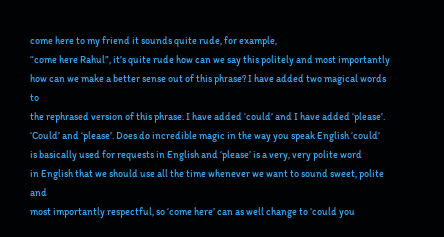come here to my friend it sounds quite rude, for example,
“come here Rahul”, it’s quite rude how can we say this politely and most importantly
how can we make a better sense out of this phrase? I have added two magical words to
the rephrased version of this phrase. I have added ‘could’ and I have added ‘please’.
‘Could’ and ‘please’. Does do incredible magic in the way you speak English ‘could’
is basically used for requests in English and ‘please’ is a very, very polite word
in English that we should use all the time whenever we want to sound sweet, polite and
most importantly respectful, so ‘come here’ can as well change to ‘could you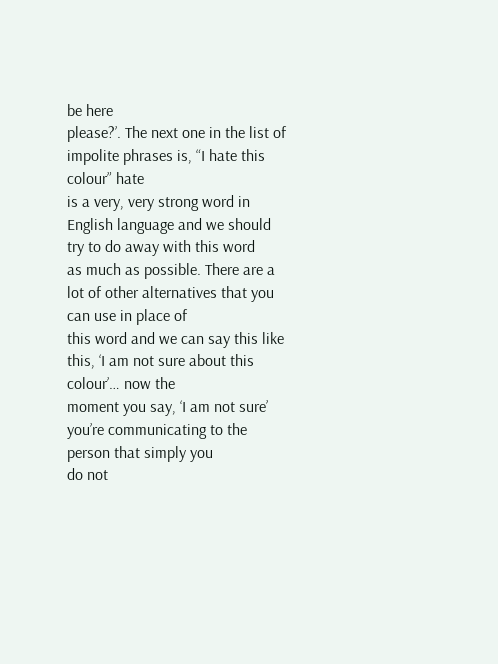be here
please?’. The next one in the list of impolite phrases is, “I hate this colour” hate
is a very, very strong word in English language and we should try to do away with this word
as much as possible. There are a lot of other alternatives that you can use in place of
this word and we can say this like this, ‘I am not sure about this colour’… now the
moment you say, ‘I am not sure’ you’re communicating to the person that simply you
do not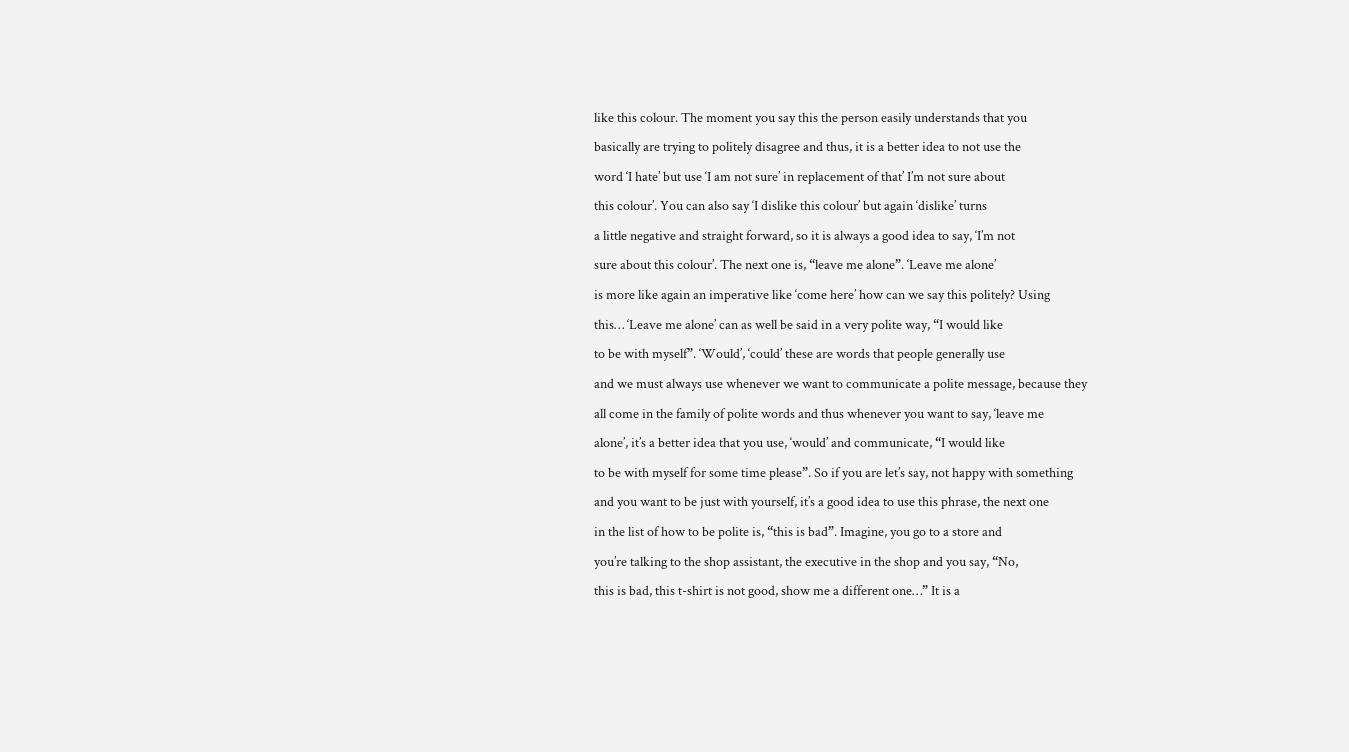like this colour. The moment you say this the person easily understands that you
basically are trying to politely disagree and thus, it is a better idea to not use the
word ‘I hate’ but use ‘I am not sure’ in replacement of that’ I’m not sure about
this colour’. You can also say ‘I dislike this colour’ but again ‘dislike’ turns
a little negative and straight forward, so it is always a good idea to say, ‘I’m not
sure about this colour’. The next one is, “leave me alone”. ‘Leave me alone’
is more like again an imperative like ‘come here’ how can we say this politely? Using
this… ‘Leave me alone’ can as well be said in a very polite way, “I would like
to be with myself”. ‘Would’, ‘could’ these are words that people generally use
and we must always use whenever we want to communicate a polite message, because they
all come in the family of polite words and thus whenever you want to say, ‘leave me
alone’, it’s a better idea that you use, ‘would’ and communicate, “I would like
to be with myself for some time please”. So if you are let’s say, not happy with something
and you want to be just with yourself, it’s a good idea to use this phrase, the next one
in the list of how to be polite is, “this is bad”. Imagine, you go to a store and
you’re talking to the shop assistant, the executive in the shop and you say, “No,
this is bad, this t-shirt is not good, show me a different one…” It is a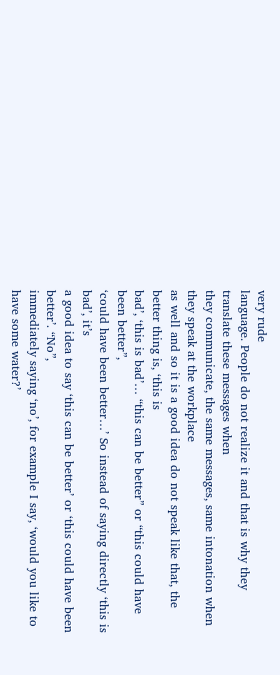very rude
language. People do not realize it and that is why they translate these messages when
they communicate, the same messages, same intonation when they speak at the workplace
as well and so it is a good idea do not speak like that, the better thing is, ‘this is
bad’, ‘this is bad’… “this can be better” or “this could have been better”,
‘could have been better…’ So instead of saying directly ‘this is bad’, it’s
a good idea to say ‘this can be better’ or ‘this could have been better’. “No”,
immediately saying ‘no’, for example I say, ‘would you like to have some water?’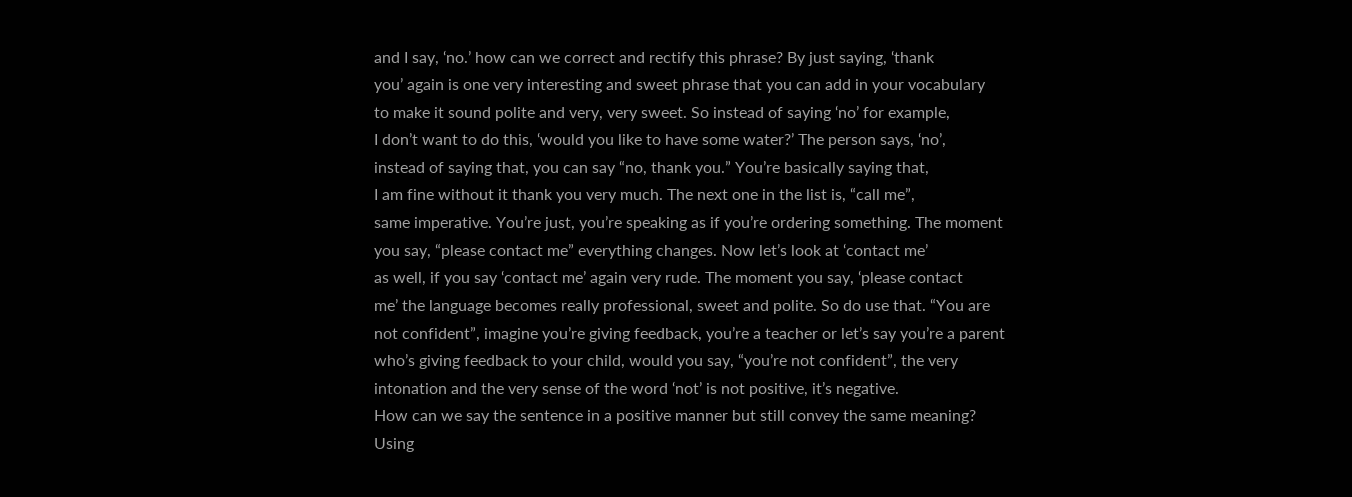and I say, ‘no.’ how can we correct and rectify this phrase? By just saying, ‘thank
you’ again is one very interesting and sweet phrase that you can add in your vocabulary
to make it sound polite and very, very sweet. So instead of saying ‘no’ for example,
I don’t want to do this, ‘would you like to have some water?’ The person says, ‘no’,
instead of saying that, you can say “no, thank you.” You’re basically saying that,
I am fine without it thank you very much. The next one in the list is, “call me”,
same imperative. You’re just, you’re speaking as if you’re ordering something. The moment
you say, “please contact me” everything changes. Now let’s look at ‘contact me’
as well, if you say ‘contact me’ again very rude. The moment you say, ‘please contact
me’ the language becomes really professional, sweet and polite. So do use that. “You are
not confident”, imagine you’re giving feedback, you’re a teacher or let’s say you’re a parent
who’s giving feedback to your child, would you say, “you’re not confident”, the very
intonation and the very sense of the word ‘not’ is not positive, it’s negative.
How can we say the sentence in a positive manner but still convey the same meaning?
Using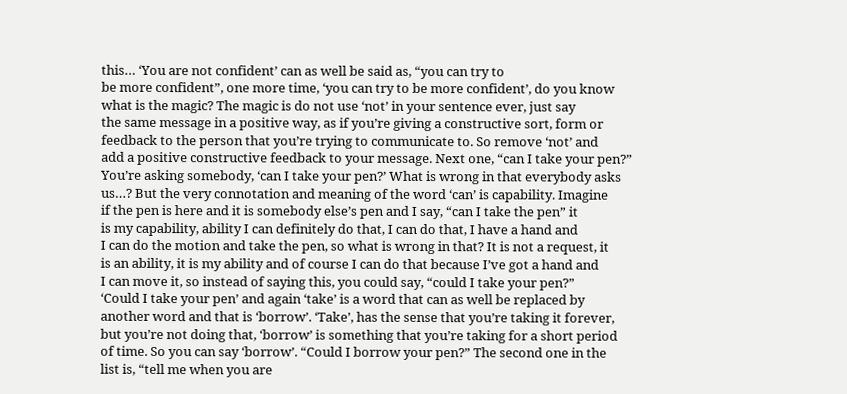this… ‘You are not confident’ can as well be said as, “you can try to
be more confident”, one more time, ‘you can try to be more confident’, do you know
what is the magic? The magic is do not use ‘not’ in your sentence ever, just say
the same message in a positive way, as if you’re giving a constructive sort, form or
feedback to the person that you’re trying to communicate to. So remove ‘not’ and
add a positive constructive feedback to your message. Next one, “can I take your pen?”
You’re asking somebody, ‘can I take your pen?’ What is wrong in that everybody asks
us…? But the very connotation and meaning of the word ‘can’ is capability. Imagine
if the pen is here and it is somebody else’s pen and I say, “can I take the pen” it
is my capability, ability I can definitely do that, I can do that, I have a hand and
I can do the motion and take the pen, so what is wrong in that? It is not a request, it
is an ability, it is my ability and of course I can do that because I’ve got a hand and
I can move it, so instead of saying this, you could say, “could I take your pen?”
‘Could I take your pen’ and again ‘take’ is a word that can as well be replaced by
another word and that is ‘borrow’. ‘Take’, has the sense that you’re taking it forever,
but you’re not doing that, ‘borrow’ is something that you’re taking for a short period
of time. So you can say ‘borrow’. “Could I borrow your pen?” The second one in the
list is, “tell me when you are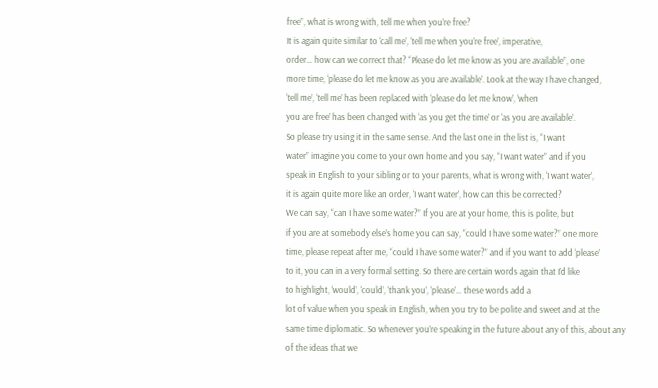free”, what is wrong with, tell me when you’re free?
It is again quite similar to ‘call me’, ‘tell me when you’re free’, imperative,
order… how can we correct that? “Please do let me know as you are available”, one
more time, ‘please do let me know as you are available’. Look at the way I have changed,
‘tell me’, ‘tell me’ has been replaced with ‘please do let me know’, ‘when
you are free’ has been changed with ‘as you get the time’ or ‘as you are available’.
So please try using it in the same sense. And the last one in the list is, “I want
water” imagine you come to your own home and you say, “I want water” and if you
speak in English to your sibling or to your parents, what is wrong with, ‘I want water’,
it is again quite more like an order, ‘I want water’, how can this be corrected?
We can say, “can I have some water?” If you are at your home, this is polite, but
if you are at somebody else’s home you can say, “could I have some water?” one more
time, please repeat after me, “could I have some water?” and if you want to add ‘please’
to it, you can in a very formal setting. So there are certain words again that I’d like
to highlight, ‘would’, ‘could’, ‘thank you’, ‘please’… these words add a
lot of value when you speak in English, when you try to be polite and sweet and at the
same time diplomatic. So whenever you’re speaking in the future about any of this, about any
of the ideas that we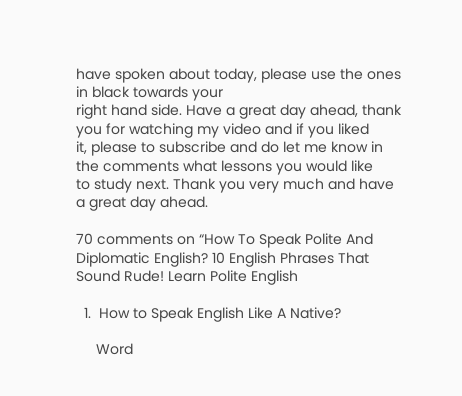have spoken about today, please use the ones in black towards your
right hand side. Have a great day ahead, thank you for watching my video and if you liked
it, please to subscribe and do let me know in the comments what lessons you would like
to study next. Thank you very much and have a great day ahead.

70 comments on “How To Speak Polite And Diplomatic English? 10 English Phrases That Sound Rude! Learn Polite English

  1.  How to Speak English Like A Native?

     Word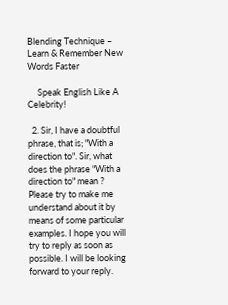Blending Technique – Learn & Remember New Words Faster

     Speak English Like A Celebrity!

  2. Sir, I have a doubtful phrase, that is; "With a direction to". Sir, what does the phrase "With a direction to" mean ? Please try to make me understand about it by means of some particular examples. I hope you will try to reply as soon as possible. I will be looking forward to your reply.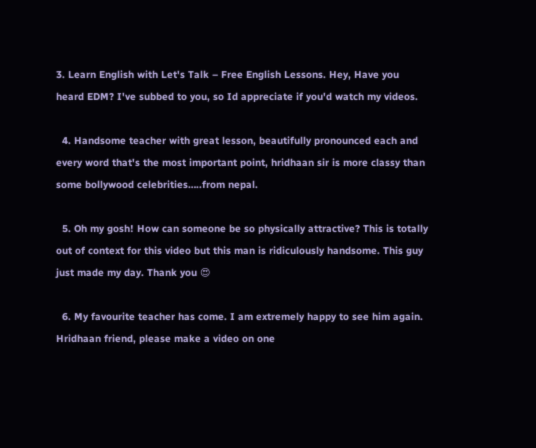3. Learn English with Let's Talk – Free English Lessons. Hey, Have you heard EDM? I've subbed to you, so Id appreciate if you'd watch my videos.

  4. Handsome teacher with great lesson, beautifully pronounced each and every word that's the most important point, hridhaan sir is more classy than some bollywood celebrities…..from nepal.

  5. Oh my gosh! How can someone be so physically attractive? This is totally out of context for this video but this man is ridiculously handsome. This guy just made my day. Thank you 😍

  6. My favourite teacher has come. I am extremely happy to see him again. Hridhaan friend, please make a video on one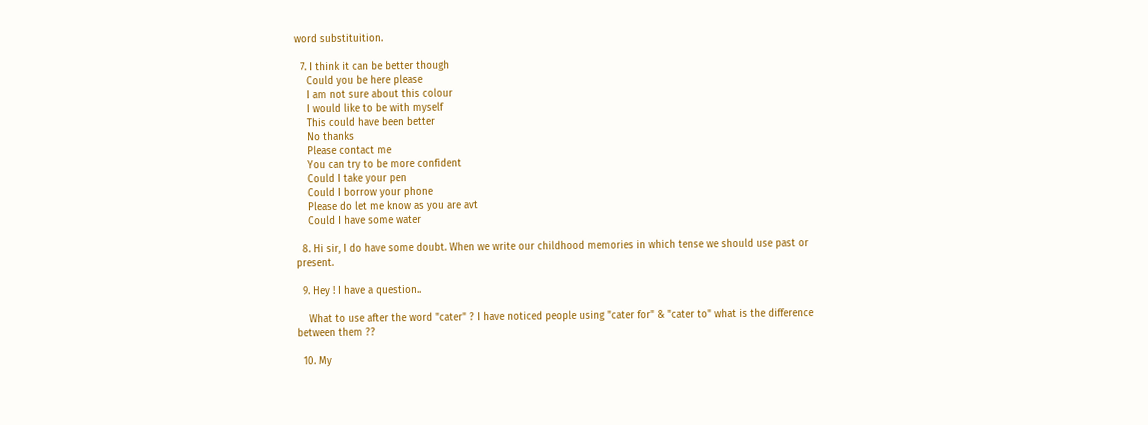word substituition.

  7. I think it can be better though
    Could you be here please
    I am not sure about this colour
    I would like to be with myself
    This could have been better
    No thanks
    Please contact me
    You can try to be more confident
    Could I take your pen
    Could I borrow your phone
    Please do let me know as you are avt
    Could I have some water

  8. Hi sir, I do have some doubt. When we write our childhood memories in which tense we should use past or present.

  9. Hey ! I have a question..

    What to use after the word "cater" ? I have noticed people using "cater for" & "cater to" what is the difference between them ??

  10. My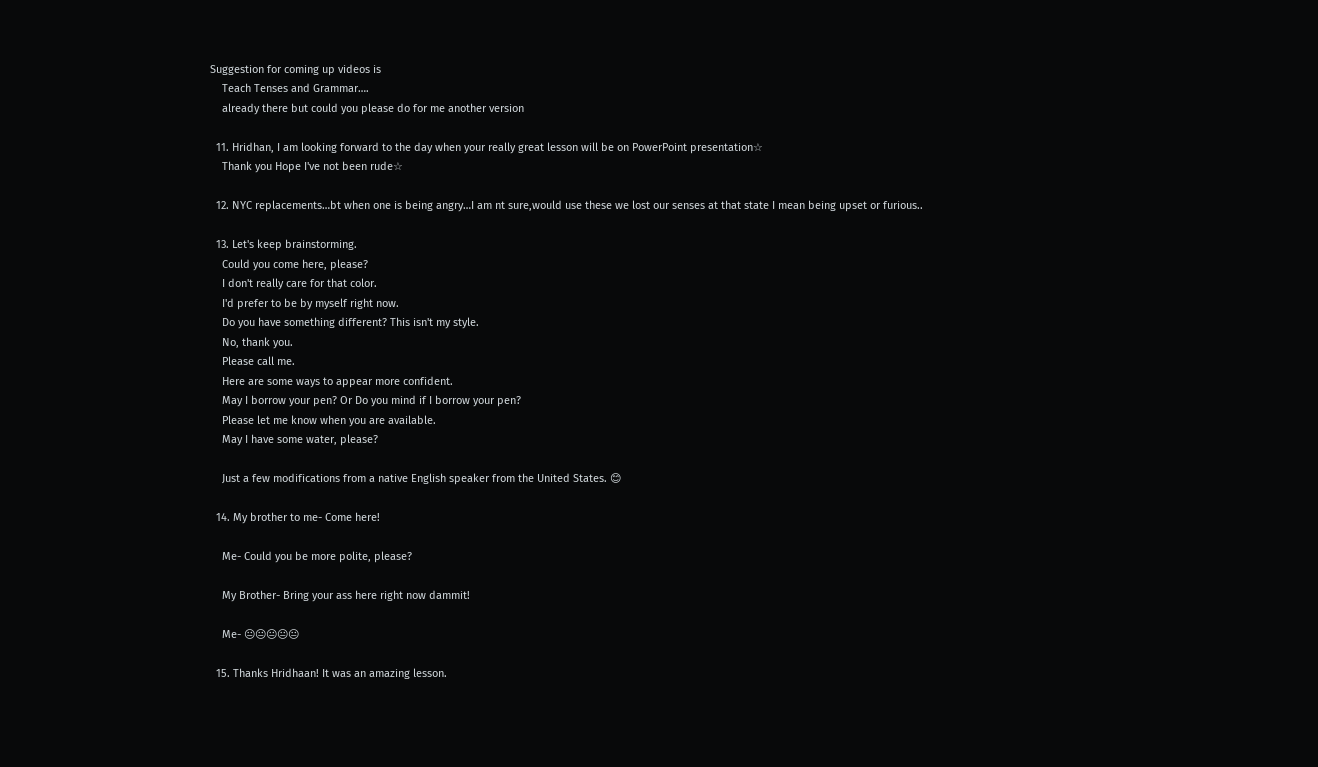Suggestion for coming up videos is
    Teach Tenses and Grammar….
    already there but could you please do for me another version

  11. Hridhan, I am looking forward to the day when your really great lesson will be on PowerPoint presentation☆
    Thank you Hope I've not been rude☆

  12. NYC replacements…bt when one is being angry…I am nt sure,would use these we lost our senses at that state I mean being upset or furious..

  13. Let's keep brainstorming.
    Could you come here, please?
    I don't really care for that color.
    I'd prefer to be by myself right now.
    Do you have something different? This isn't my style.
    No, thank you.
    Please call me.
    Here are some ways to appear more confident.
    May I borrow your pen? Or Do you mind if I borrow your pen?
    Please let me know when you are available.
    May I have some water, please?

    Just a few modifications from a native English speaker from the United States. 😊

  14. My brother to me- Come here!

    Me- Could you be more polite, please?

    My Brother- Bring your ass here right now dammit!

    Me- 😐😐😐😐😐

  15. Thanks Hridhaan! It was an amazing lesson.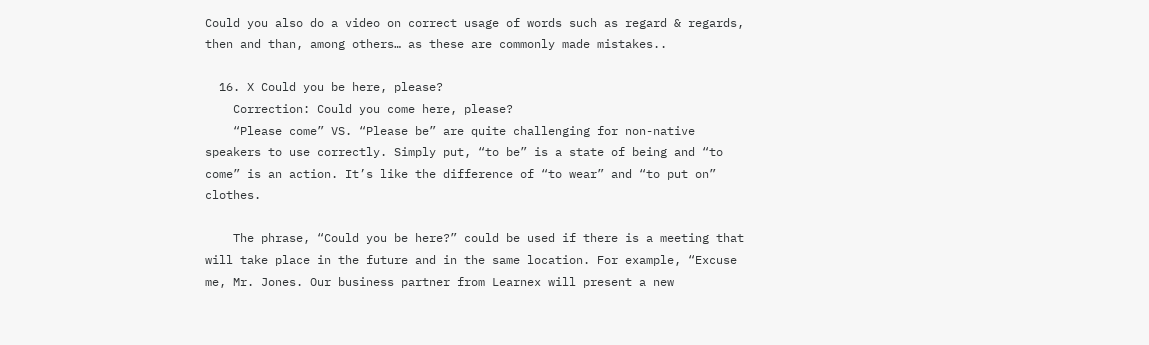Could you also do a video on correct usage of words such as regard & regards, then and than, among others… as these are commonly made mistakes..

  16. X Could you be here, please?
    Correction: Could you come here, please?
    “Please come” VS. “Please be” are quite challenging for non-native speakers to use correctly. Simply put, “to be” is a state of being and “to come” is an action. It’s like the difference of “to wear” and “to put on” clothes.

    The phrase, “Could you be here?” could be used if there is a meeting that will take place in the future and in the same location. For example, “Excuse me, Mr. Jones. Our business partner from Learnex will present a new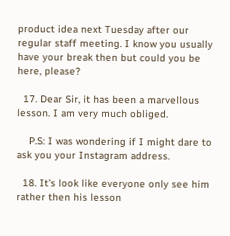product idea next Tuesday after our regular staff meeting. I know you usually have your break then but could you be here, please?

  17. Dear Sir, it has been a marvellous lesson. I am very much obliged.

    P.S: I was wondering if I might dare to ask you your Instagram address.

  18. It's look like everyone only see him rather then his lesson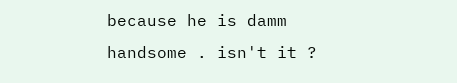because he is damm handsome . isn't it ?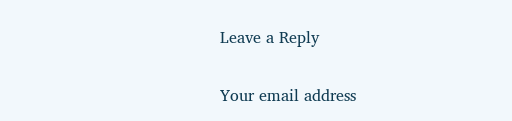Leave a Reply

Your email address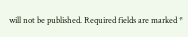will not be published. Required fields are marked *